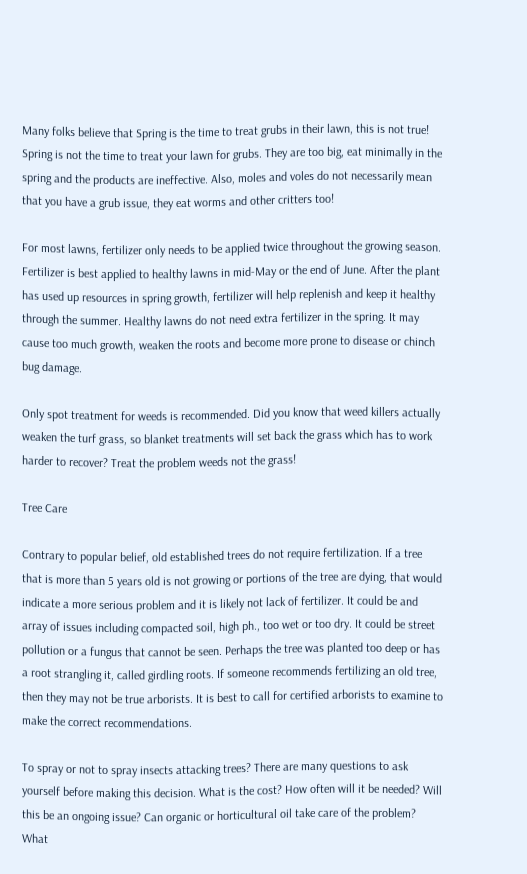Many folks believe that Spring is the time to treat grubs in their lawn, this is not true! Spring is not the time to treat your lawn for grubs. They are too big, eat minimally in the spring and the products are ineffective. Also, moles and voles do not necessarily mean that you have a grub issue, they eat worms and other critters too!

For most lawns, fertilizer only needs to be applied twice throughout the growing season. Fertilizer is best applied to healthy lawns in mid-May or the end of June. After the plant has used up resources in spring growth, fertilizer will help replenish and keep it healthy through the summer. Healthy lawns do not need extra fertilizer in the spring. It may cause too much growth, weaken the roots and become more prone to disease or chinch bug damage.

Only spot treatment for weeds is recommended. Did you know that weed killers actually weaken the turf grass, so blanket treatments will set back the grass which has to work harder to recover? Treat the problem weeds not the grass!

Tree Care

Contrary to popular belief, old established trees do not require fertilization. If a tree that is more than 5 years old is not growing or portions of the tree are dying, that would indicate a more serious problem and it is likely not lack of fertilizer. It could be and array of issues including compacted soil, high ph., too wet or too dry. It could be street pollution or a fungus that cannot be seen. Perhaps the tree was planted too deep or has a root strangling it, called girdling roots. If someone recommends fertilizing an old tree, then they may not be true arborists. It is best to call for certified arborists to examine to make the correct recommendations.

To spray or not to spray insects attacking trees? There are many questions to ask yourself before making this decision. What is the cost? How often will it be needed? Will this be an ongoing issue? Can organic or horticultural oil take care of the problem? What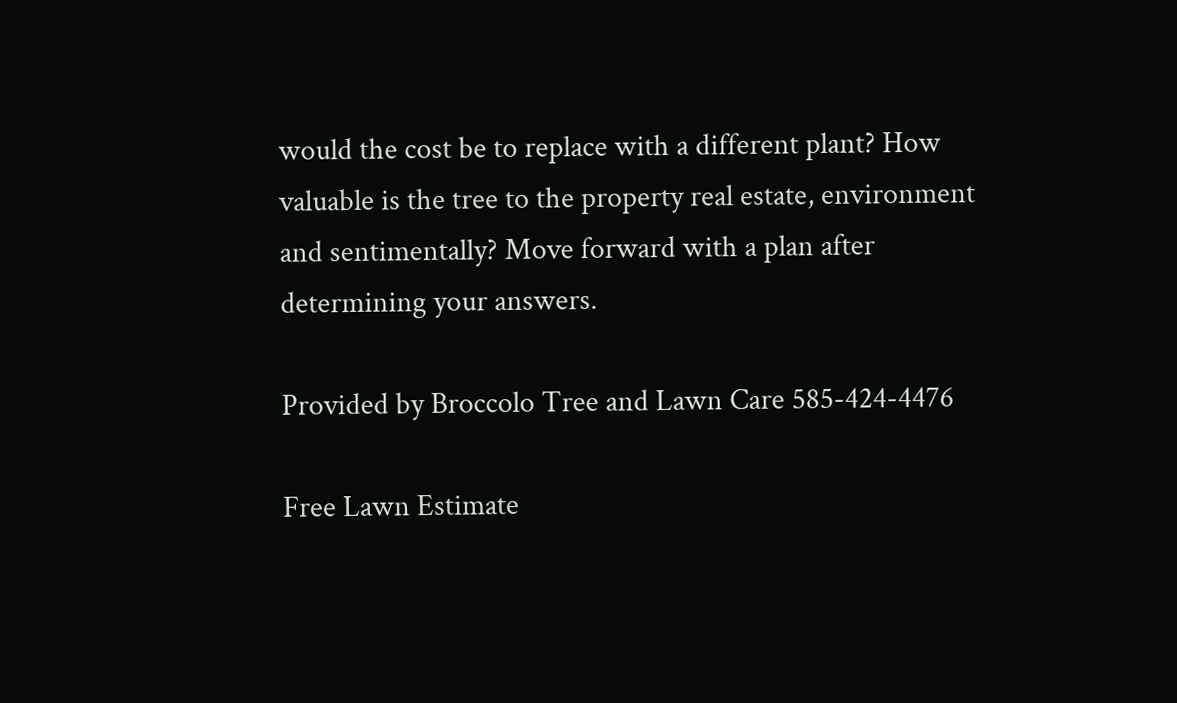would the cost be to replace with a different plant? How valuable is the tree to the property real estate, environment and sentimentally? Move forward with a plan after determining your answers.

Provided by Broccolo Tree and Lawn Care 585-424-4476

Free Lawn Estimate